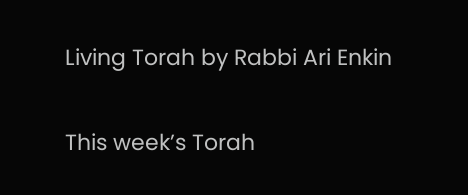Living Torah by Rabbi Ari Enkin

This week’s Torah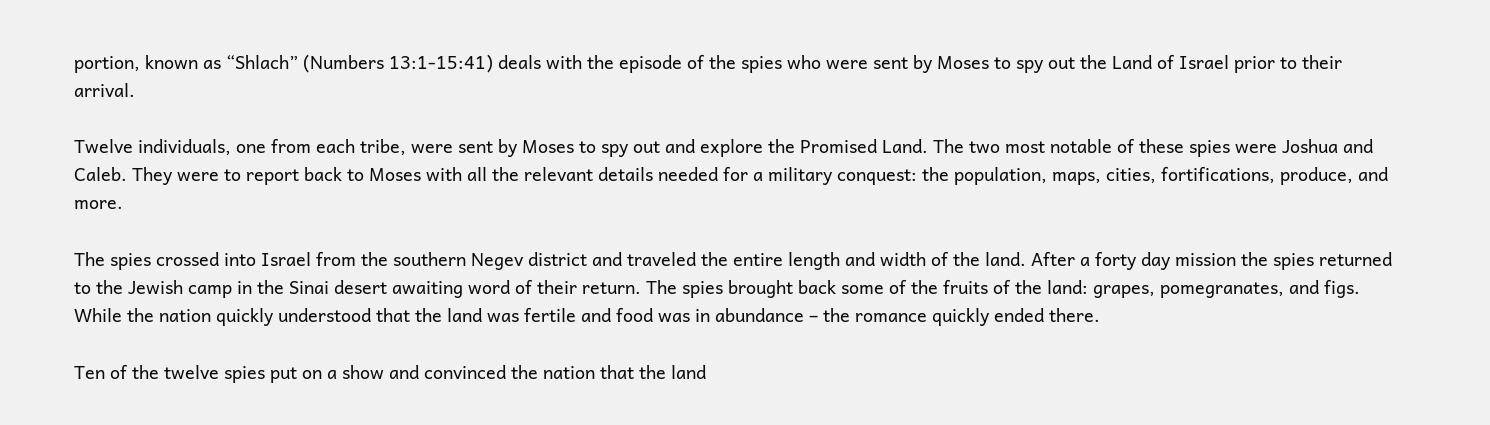portion, known as “Shlach” (Numbers 13:1-15:41) deals with the episode of the spies who were sent by Moses to spy out the Land of Israel prior to their arrival.

Twelve individuals, one from each tribe, were sent by Moses to spy out and explore the Promised Land. The two most notable of these spies were Joshua and Caleb. They were to report back to Moses with all the relevant details needed for a military conquest: the population, maps, cities, fortifications, produce, and more.

The spies crossed into Israel from the southern Negev district and traveled the entire length and width of the land. After a forty day mission the spies returned to the Jewish camp in the Sinai desert awaiting word of their return. The spies brought back some of the fruits of the land: grapes, pomegranates, and figs. While the nation quickly understood that the land was fertile and food was in abundance – the romance quickly ended there.

Ten of the twelve spies put on a show and convinced the nation that the land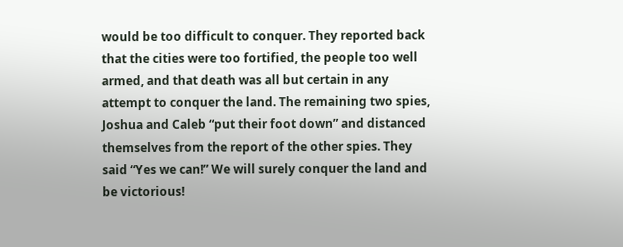would be too difficult to conquer. They reported back that the cities were too fortified, the people too well armed, and that death was all but certain in any attempt to conquer the land. The remaining two spies, Joshua and Caleb “put their foot down” and distanced themselves from the report of the other spies. They said “Yes we can!” We will surely conquer the land and be victorious!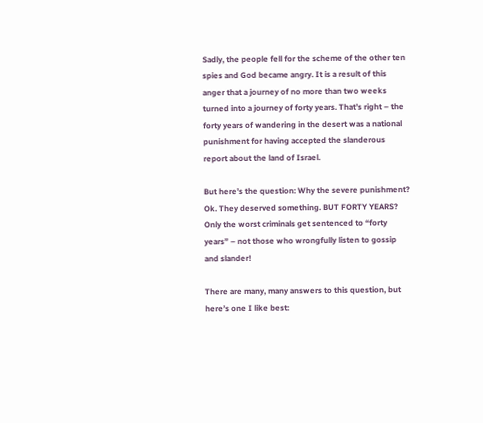Sadly, the people fell for the scheme of the other ten spies and God became angry. It is a result of this anger that a journey of no more than two weeks turned into a journey of forty years. That’s right – the forty years of wandering in the desert was a national punishment for having accepted the slanderous report about the land of Israel.

But here’s the question: Why the severe punishment? Ok. They deserved something. BUT FORTY YEARS? Only the worst criminals get sentenced to “forty years” – not those who wrongfully listen to gossip and slander!

There are many, many answers to this question, but here’s one I like best: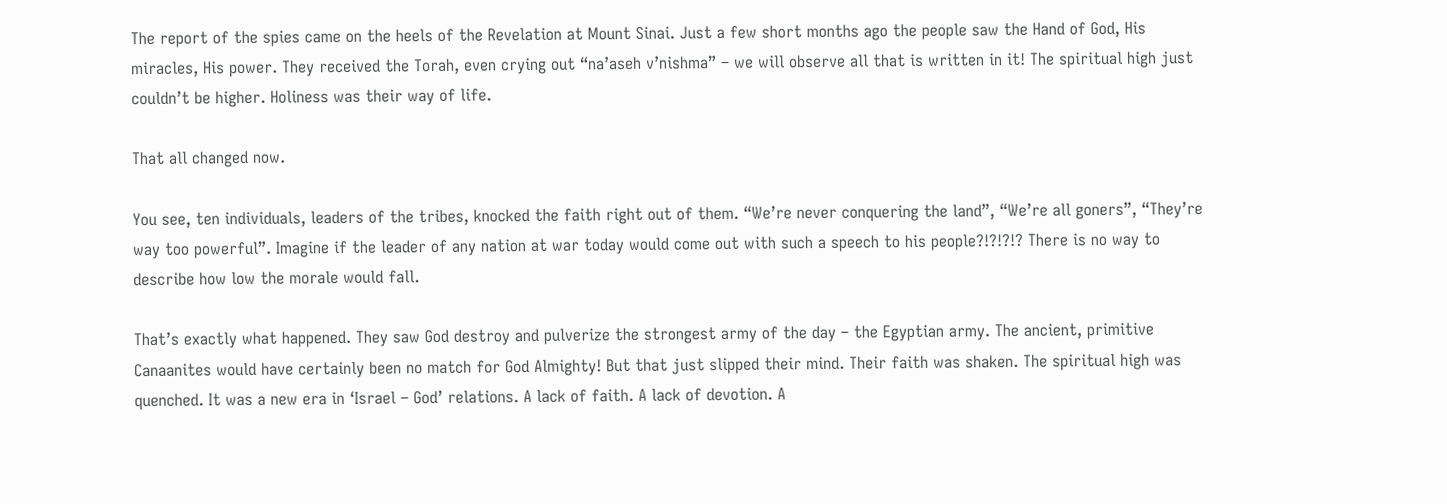The report of the spies came on the heels of the Revelation at Mount Sinai. Just a few short months ago the people saw the Hand of God, His miracles, His power. They received the Torah, even crying out “na’aseh v’nishma” – we will observe all that is written in it! The spiritual high just couldn’t be higher. Holiness was their way of life.

That all changed now.

You see, ten individuals, leaders of the tribes, knocked the faith right out of them. “We’re never conquering the land”, “We’re all goners”, “They’re way too powerful”. Imagine if the leader of any nation at war today would come out with such a speech to his people?!?!?!? There is no way to describe how low the morale would fall.

That’s exactly what happened. They saw God destroy and pulverize the strongest army of the day – the Egyptian army. The ancient, primitive Canaanites would have certainly been no match for God Almighty! But that just slipped their mind. Their faith was shaken. The spiritual high was quenched. It was a new era in ‘Israel – God’ relations. A lack of faith. A lack of devotion. A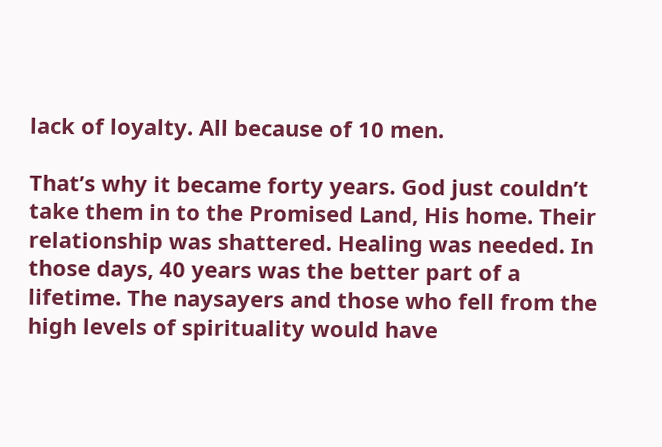lack of loyalty. All because of 10 men.

That’s why it became forty years. God just couldn’t take them in to the Promised Land, His home. Their relationship was shattered. Healing was needed. In those days, 40 years was the better part of a lifetime. The naysayers and those who fell from the high levels of spirituality would have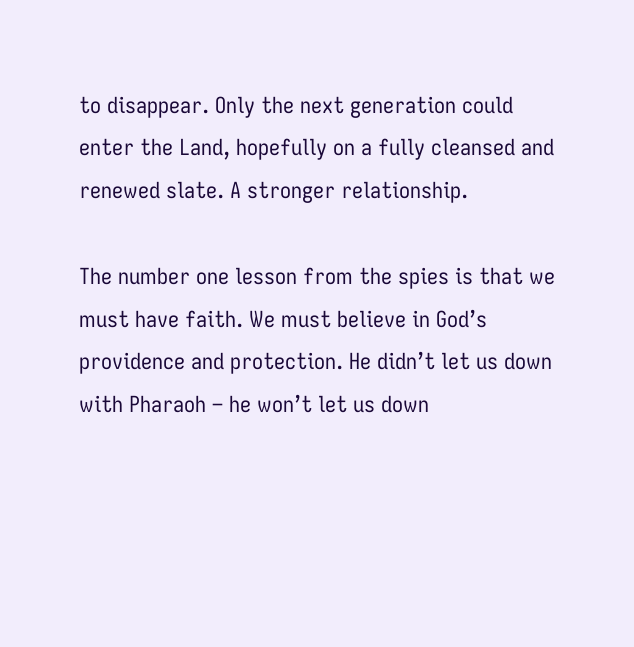to disappear. Only the next generation could enter the Land, hopefully on a fully cleansed and renewed slate. A stronger relationship.

The number one lesson from the spies is that we must have faith. We must believe in God’s providence and protection. He didn’t let us down with Pharaoh – he won’t let us down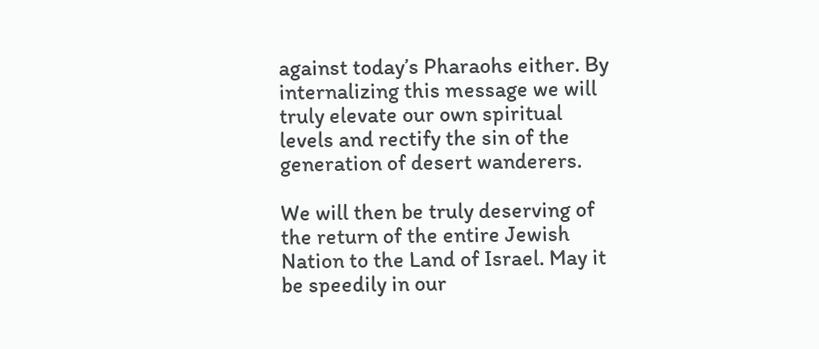against today’s Pharaohs either. By internalizing this message we will truly elevate our own spiritual levels and rectify the sin of the generation of desert wanderers.

We will then be truly deserving of the return of the entire Jewish Nation to the Land of Israel. May it be speedily in our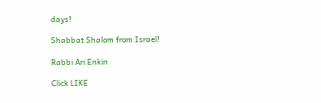days!

Shabbat Shalom from Israel!

Rabbi Ari Enkin

Click LIKE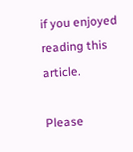if you enjoyed reading this article.

Please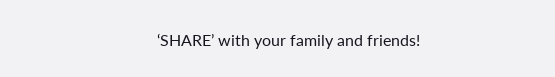‘SHARE’ with your family and friends!